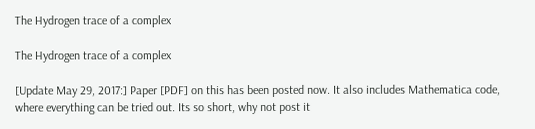The Hydrogen trace of a complex

The Hydrogen trace of a complex

[Update May 29, 2017:] Paper [PDF] on this has been posted now. It also includes Mathematica code, where everything can be tried out. Its so short, why not post it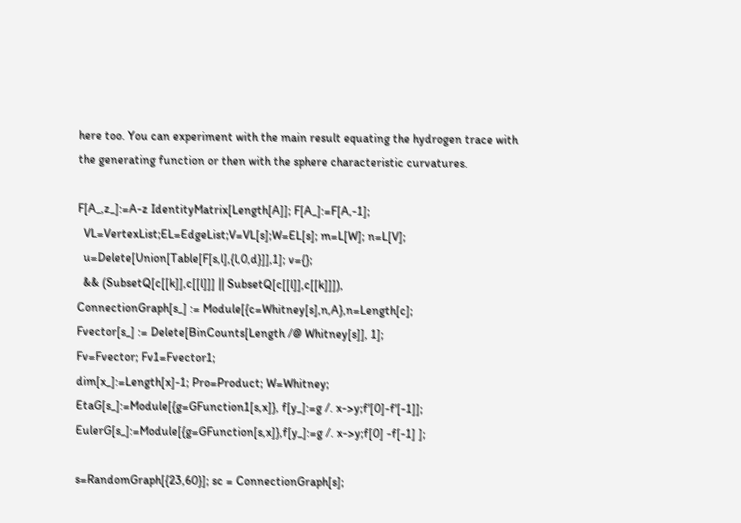here too. You can experiment with the main result equating the hydrogen trace with the generating function or then with the sphere characteristic curvatures.

F[A_,z_]:=A-z IdentityMatrix[Length[A]]; F[A_]:=F[A,-1];
  VL=VertexList;EL=EdgeList;V=VL[s];W=EL[s]; m=L[W]; n=L[V];
  u=Delete[Union[Table[F[s,l],{l,0,d}]],1]; v={};
  && (SubsetQ[c[[k]],c[[l]]] || SubsetQ[c[[l]],c[[k]]]),
ConnectionGraph[s_] := Module[{c=Whitney[s],n,A},n=Length[c];
Fvector[s_] := Delete[BinCounts[Length /@ Whitney[s]], 1];
Fv=Fvector; Fv1=Fvector1;
dim[x_]:=Length[x]-1; Pro=Product; W=Whitney;
EtaG[s_]:=Module[{g=GFunction1[s,x]}, f[y_]:=g /. x->y;f'[0]-f'[-1]];
EulerG[s_]:=Module[{g=GFunction[s,x]},f[y_]:=g /. x->y;f[0] -f[-1] ];

s=RandomGraph[{23,60}]; sc = ConnectionGraph[s];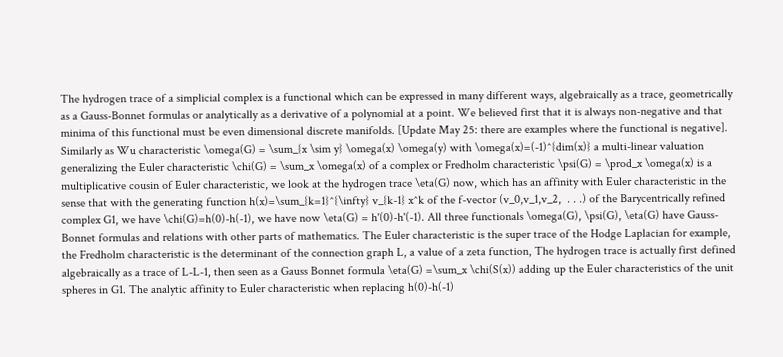The hydrogen trace of a simplicial complex is a functional which can be expressed in many different ways, algebraically as a trace, geometrically as a Gauss-Bonnet formulas or analytically as a derivative of a polynomial at a point. We believed first that it is always non-negative and that minima of this functional must be even dimensional discrete manifolds. [Update May 25: there are examples where the functional is negative]. Similarly as Wu characteristic \omega(G) = \sum_{x \sim y} \omega(x) \omega(y) with \omega(x)=(-1)^{dim(x)} a multi-linear valuation generalizing the Euler characteristic \chi(G) = \sum_x \omega(x) of a complex or Fredholm characteristic \psi(G) = \prod_x \omega(x) is a multiplicative cousin of Euler characteristic, we look at the hydrogen trace \eta(G) now, which has an affinity with Euler characteristic in the sense that with the generating function h(x)=\sum_{k=1}^{\infty} v_{k-1} x^k of the f-vector (v_0,v_1,v_2,  . . .) of the Barycentrically refined complex G1, we have \chi(G)=h(0)-h(-1), we have now \eta(G) = h'(0)-h'(-1). All three functionals \omega(G), \psi(G), \eta(G) have Gauss-Bonnet formulas and relations with other parts of mathematics. The Euler characteristic is the super trace of the Hodge Laplacian for example, the Fredholm characteristic is the determinant of the connection graph L, a value of a zeta function, The hydrogen trace is actually first defined algebraically as a trace of L-L-1, then seen as a Gauss Bonnet formula \eta(G) =\sum_x \chi(S(x)) adding up the Euler characteristics of the unit spheres in G1. The analytic affinity to Euler characteristic when replacing h(0)-h(-1)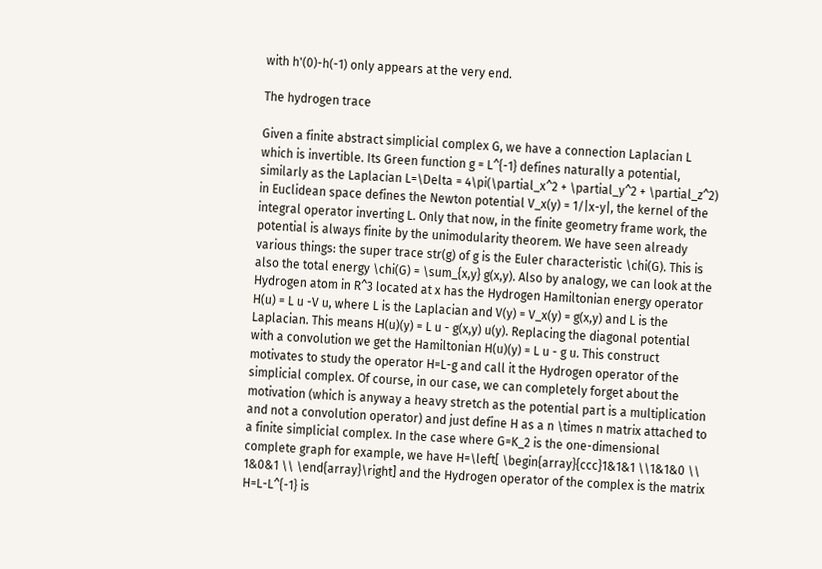with h'(0)-h(-1) only appears at the very end.

The hydrogen trace

Given a finite abstract simplicial complex G, we have a connection Laplacian L which is invertible. Its Green function g = L^{-1} defines naturally a potential, similarly as the Laplacian L=\Delta = 4\pi(\partial_x^2 + \partial_y^2 + \partial_z^2) in Euclidean space defines the Newton potential V_x(y) = 1/|x-y|, the kernel of the integral operator inverting L. Only that now, in the finite geometry frame work, the potential is always finite by the unimodularity theorem. We have seen already various things: the super trace str(g) of g is the Euler characteristic \chi(G). This is also the total energy \chi(G) = \sum_{x,y} g(x,y). Also by analogy, we can look at the Hydrogen atom in R^3 located at x has the Hydrogen Hamiltonian energy operator H(u) = L u -V u, where L is the Laplacian and V(y) = V_x(y) = g(x,y) and L is the Laplacian. This means H(u)(y) = L u - g(x,y) u(y). Replacing the diagonal potential with a convolution we get the Hamiltonian H(u)(y) = L u - g u. This construct motivates to study the operator H=L-g and call it the Hydrogen operator of the simplicial complex. Of course, in our case, we can completely forget about the motivation (which is anyway a heavy stretch as the potential part is a multiplication and not a convolution operator) and just define H as a n \times n matrix attached to a finite simplicial complex. In the case where G=K_2 is the one-dimensional complete graph for example, we have H=\left[ \begin{array}{ccc}1&1&1 \\1&1&0 \\ 1&0&1 \\ \end{array}\right] and the Hydrogen operator of the complex is the matrix H=L-L^{-1} is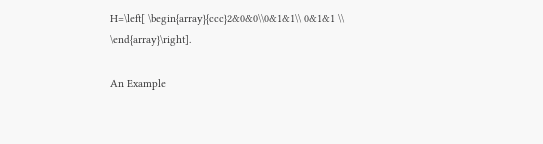H=\left[ \begin{array}{ccc}2&0&0\\0&1&1\\ 0&1&1 \\ \end{array}\right].

An Example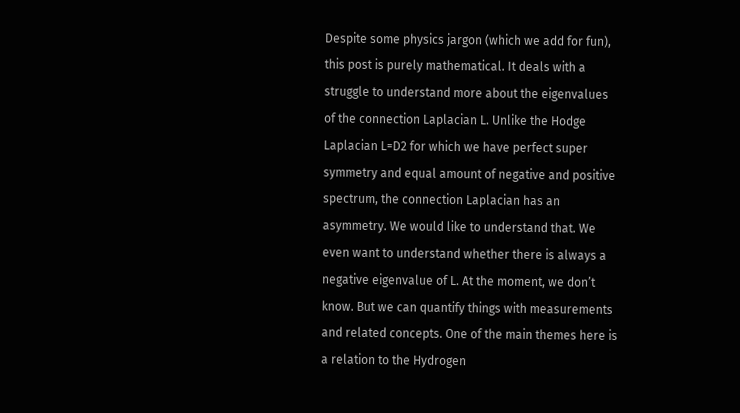Despite some physics jargon (which we add for fun), this post is purely mathematical. It deals with a struggle to understand more about the eigenvalues of the connection Laplacian L. Unlike the Hodge Laplacian L=D2 for which we have perfect super symmetry and equal amount of negative and positive spectrum, the connection Laplacian has an asymmetry. We would like to understand that. We even want to understand whether there is always a negative eigenvalue of L. At the moment, we don’t know. But we can quantify things with measurements and related concepts. One of the main themes here is a relation to the Hydrogen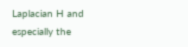Laplacian H and especially the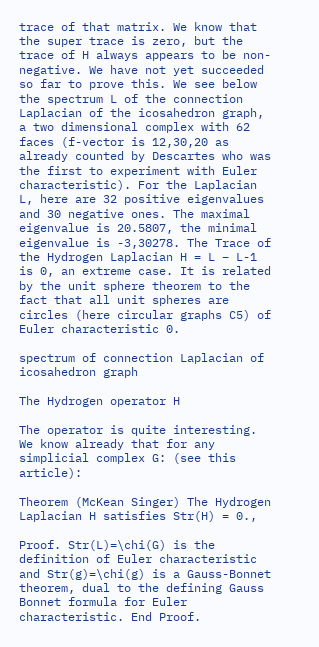trace of that matrix. We know that the super trace is zero, but the trace of H always appears to be non-negative. We have not yet succeeded so far to prove this. We see below the spectrum L of the connection Laplacian of the icosahedron graph, a two dimensional complex with 62 faces (f-vector is 12,30,20 as already counted by Descartes who was the first to experiment with Euler characteristic). For the Laplacian L, here are 32 positive eigenvalues and 30 negative ones. The maximal eigenvalue is 20.5807, the minimal eigenvalue is -3,30278. The Trace of the Hydrogen Laplacian H = L – L-1 is 0, an extreme case. It is related by the unit sphere theorem to the fact that all unit spheres are circles (here circular graphs C5) of Euler characteristic 0.

spectrum of connection Laplacian of icosahedron graph

The Hydrogen operator H

The operator is quite interesting. We know already that for any simplicial complex G: (see this article):

Theorem (McKean Singer) The Hydrogen Laplacian H satisfies Str(H) = 0.,

Proof. Str(L)=\chi(G) is the definition of Euler characteristic and Str(g)=\chi(g) is a Gauss-Bonnet theorem, dual to the defining Gauss Bonnet formula for Euler characteristic. End Proof.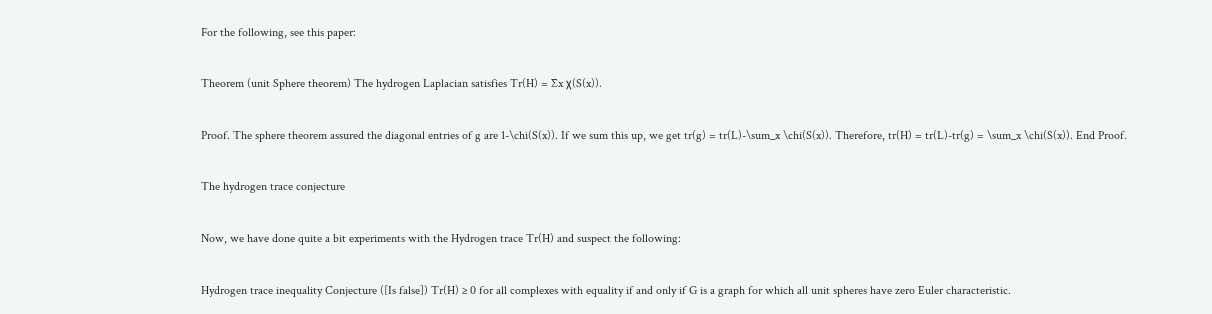For the following, see this paper:

Theorem (unit Sphere theorem) The hydrogen Laplacian satisfies Tr(H) = ∑x χ(S(x)).

Proof. The sphere theorem assured the diagonal entries of g are 1-\chi(S(x)). If we sum this up, we get tr(g) = tr(L)-\sum_x \chi(S(x)). Therefore, tr(H) = tr(L)-tr(g) = \sum_x \chi(S(x)). End Proof.

The hydrogen trace conjecture

Now, we have done quite a bit experiments with the Hydrogen trace Tr(H) and suspect the following:

Hydrogen trace inequality Conjecture ([Is false]) Tr(H) ≥ 0 for all complexes with equality if and only if G is a graph for which all unit spheres have zero Euler characteristic.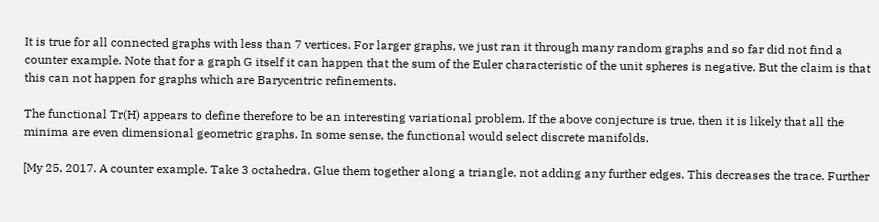It is true for all connected graphs with less than 7 vertices. For larger graphs, we just ran it through many random graphs and so far did not find a counter example. Note that for a graph G itself it can happen that the sum of the Euler characteristic of the unit spheres is negative. But the claim is that this can not happen for graphs which are Barycentric refinements.

The functional Tr(H) appears to define therefore to be an interesting variational problem. If the above conjecture is true, then it is likely that all the minima are even dimensional geometric graphs. In some sense, the functional would select discrete manifolds.

[My 25, 2017. A counter example. Take 3 octahedra. Glue them together along a triangle, not adding any further edges. This decreases the trace. Further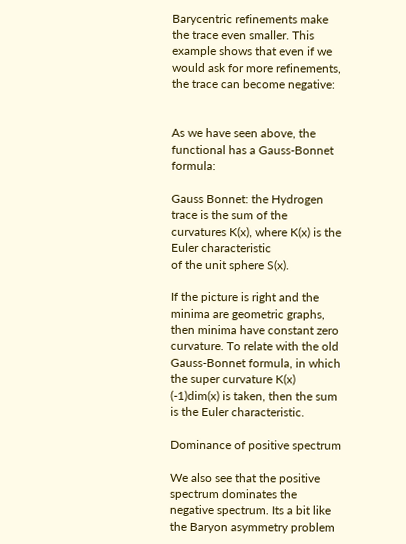Barycentric refinements make the trace even smaller. This example shows that even if we would ask for more refinements, the trace can become negative:


As we have seen above, the functional has a Gauss-Bonnet formula:

Gauss Bonnet: the Hydrogen trace is the sum of the curvatures K(x), where K(x) is the Euler characteristic
of the unit sphere S(x).

If the picture is right and the minima are geometric graphs, then minima have constant zero curvature. To relate with the old Gauss-Bonnet formula, in which the super curvature K(x) (-1)dim(x) is taken, then the sum is the Euler characteristic.

Dominance of positive spectrum

We also see that the positive spectrum dominates the negative spectrum. Its a bit like the Baryon asymmetry problem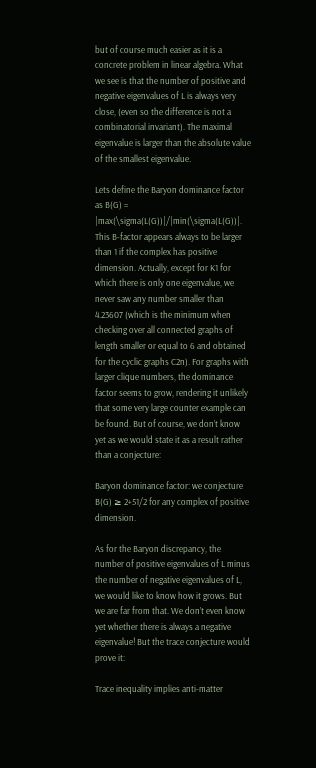but of course much easier as it is a concrete problem in linear algebra. What we see is that the number of positive and negative eigenvalues of L is always very close, (even so the difference is not a combinatorial invariant). The maximal eigenvalue is larger than the absolute value of the smallest eigenvalue.

Lets define the Baryon dominance factor as B(G) = |max(\sigma(L(G))|/|min(\sigma(L(G))|. This B-factor appears always to be larger than 1 if the complex has positive dimension. Actually, except for K1 for which there is only one eigenvalue, we never saw any number smaller than 4.23607 (which is the minimum when checking over all connected graphs of length smaller or equal to 6 and obtained for the cyclic graphs C2n). For graphs with larger clique numbers, the dominance factor seems to grow, rendering it unlikely that some very large counter example can be found. But of course, we don’t know yet as we would state it as a result rather than a conjecture:

Baryon dominance factor: we conjecture B(G) ≥ 2+51/2 for any complex of positive dimension.

As for the Baryon discrepancy, the number of positive eigenvalues of L minus the number of negative eigenvalues of L, we would like to know how it grows. But we are far from that. We don’t even know yet whether there is always a negative eigenvalue! But the trace conjecture would prove it:

Trace inequality implies anti-matter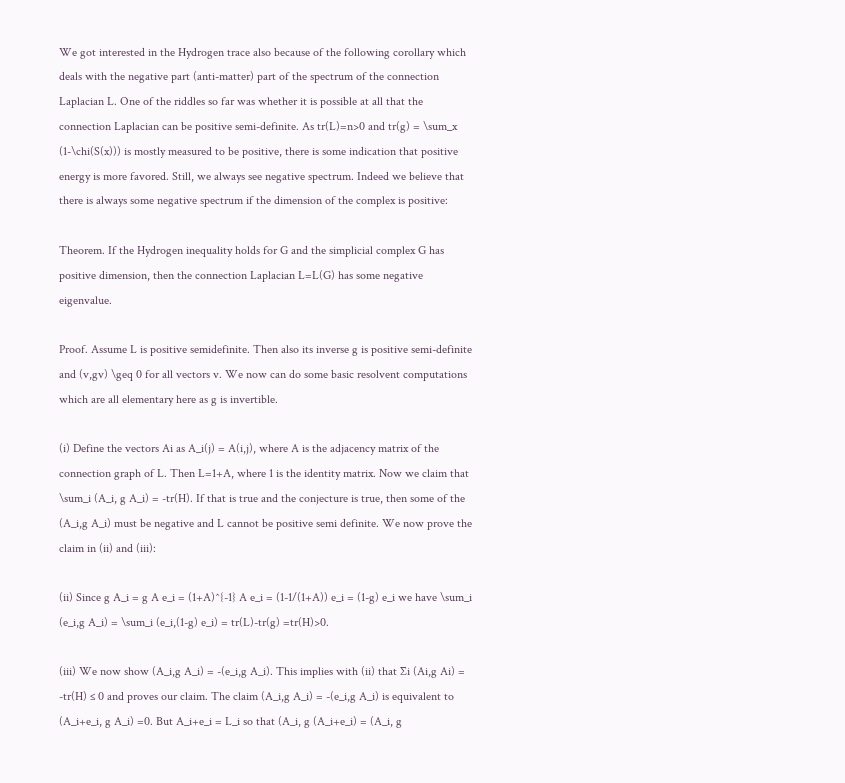We got interested in the Hydrogen trace also because of the following corollary which deals with the negative part (anti-matter) part of the spectrum of the connection Laplacian L. One of the riddles so far was whether it is possible at all that the connection Laplacian can be positive semi-definite. As tr(L)=n>0 and tr(g) = \sum_x (1-\chi(S(x))) is mostly measured to be positive, there is some indication that positive energy is more favored. Still, we always see negative spectrum. Indeed we believe that there is always some negative spectrum if the dimension of the complex is positive:

Theorem. If the Hydrogen inequality holds for G and the simplicial complex G has positive dimension, then the connection Laplacian L=L(G) has some negative eigenvalue.

Proof. Assume L is positive semidefinite. Then also its inverse g is positive semi-definite and (v,gv) \geq 0 for all vectors v. We now can do some basic resolvent computations which are all elementary here as g is invertible.

(i) Define the vectors Ai as A_i(j) = A(i,j), where A is the adjacency matrix of the connection graph of L. Then L=1+A, where 1 is the identity matrix. Now we claim that \sum_i (A_i, g A_i) = -tr(H). If that is true and the conjecture is true, then some of the (A_i,g A_i) must be negative and L cannot be positive semi definite. We now prove the claim in (ii) and (iii):

(ii) Since g A_i = g A e_i = (1+A)^{-1} A e_i = (1-1/(1+A)) e_i = (1-g) e_i we have \sum_i (e_i,g A_i) = \sum_i (e_i,(1-g) e_i) = tr(L)-tr(g) =tr(H)>0.

(iii) We now show (A_i,g A_i) = -(e_i,g A_i). This implies with (ii) that ∑i (Ai,g Ai) = -tr(H) ≤ 0 and proves our claim. The claim (A_i,g A_i) = -(e_i,g A_i) is equivalent to (A_i+e_i, g A_i) =0. But A_i+e_i = L_i so that (A_i, g (A_i+e_i) = (A_i, g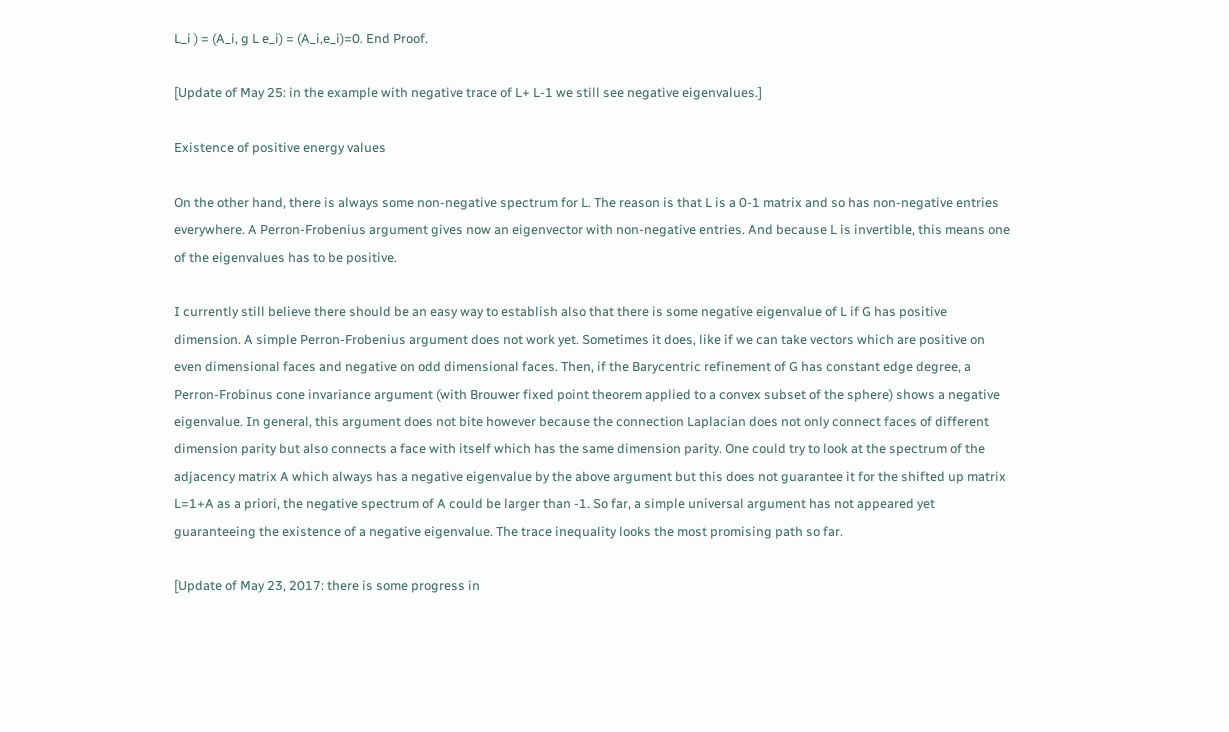L_i ) = (A_i, g L e_i) = (A_i,e_i)=0. End Proof.

[Update of May 25: in the example with negative trace of L+ L-1 we still see negative eigenvalues.]

Existence of positive energy values

On the other hand, there is always some non-negative spectrum for L. The reason is that L is a 0-1 matrix and so has non-negative entries everywhere. A Perron-Frobenius argument gives now an eigenvector with non-negative entries. And because L is invertible, this means one of the eigenvalues has to be positive.

I currently still believe there should be an easy way to establish also that there is some negative eigenvalue of L if G has positive dimension. A simple Perron-Frobenius argument does not work yet. Sometimes it does, like if we can take vectors which are positive on even dimensional faces and negative on odd dimensional faces. Then, if the Barycentric refinement of G has constant edge degree, a Perron-Frobinus cone invariance argument (with Brouwer fixed point theorem applied to a convex subset of the sphere) shows a negative eigenvalue. In general, this argument does not bite however because the connection Laplacian does not only connect faces of different dimension parity but also connects a face with itself which has the same dimension parity. One could try to look at the spectrum of the adjacency matrix A which always has a negative eigenvalue by the above argument but this does not guarantee it for the shifted up matrix L=1+A as a priori, the negative spectrum of A could be larger than -1. So far, a simple universal argument has not appeared yet guaranteeing the existence of a negative eigenvalue. The trace inequality looks the most promising path so far.

[Update of May 23, 2017: there is some progress in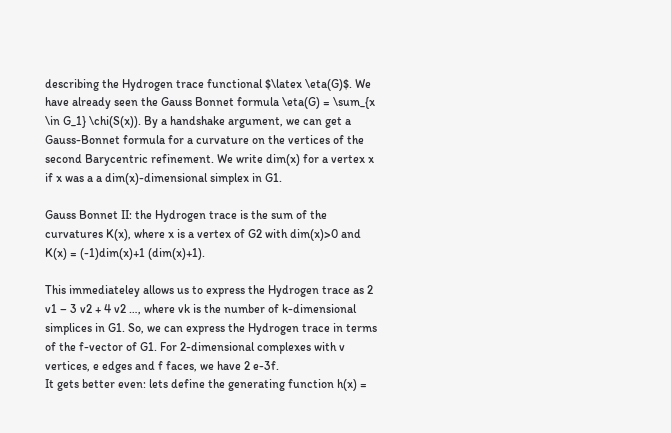describing the Hydrogen trace functional $\latex \eta(G)$. We have already seen the Gauss Bonnet formula \eta(G) = \sum_{x \in G_1} \chi(S(x)). By a handshake argument, we can get a Gauss-Bonnet formula for a curvature on the vertices of the second Barycentric refinement. We write dim(x) for a vertex x if x was a a dim(x)-dimensional simplex in G1.

Gauss Bonnet II: the Hydrogen trace is the sum of the curvatures K(x), where x is a vertex of G2 with dim(x)>0 and K(x) = (-1)dim(x)+1 (dim(x)+1).

This immediateley allows us to express the Hydrogen trace as 2 v1 – 3 v2 + 4 v2 …, where vk is the number of k-dimensional simplices in G1. So, we can express the Hydrogen trace in terms of the f-vector of G1. For 2-dimensional complexes with v vertices, e edges and f faces, we have 2 e-3f.
It gets better even: lets define the generating function h(x) =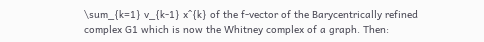\sum_{k=1} v_{k-1} x^{k} of the f-vector of the Barycentrically refined complex G1 which is now the Whitney complex of a graph. Then: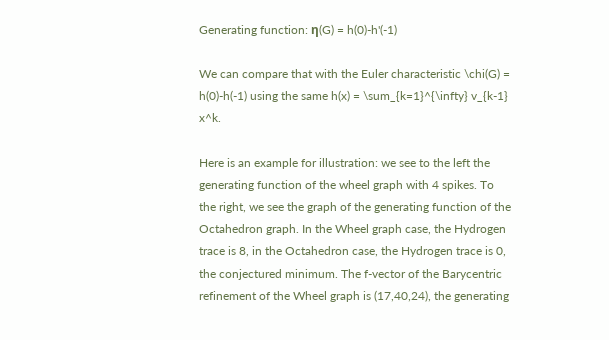Generating function: η(G) = h(0)-h'(-1)

We can compare that with the Euler characteristic \chi(G) = h(0)-h(-1) using the same h(x) = \sum_{k=1}^{\infty} v_{k-1} x^k.

Here is an example for illustration: we see to the left the generating function of the wheel graph with 4 spikes. To the right, we see the graph of the generating function of the Octahedron graph. In the Wheel graph case, the Hydrogen trace is 8, in the Octahedron case, the Hydrogen trace is 0, the conjectured minimum. The f-vector of the Barycentric refinement of the Wheel graph is (17,40,24), the generating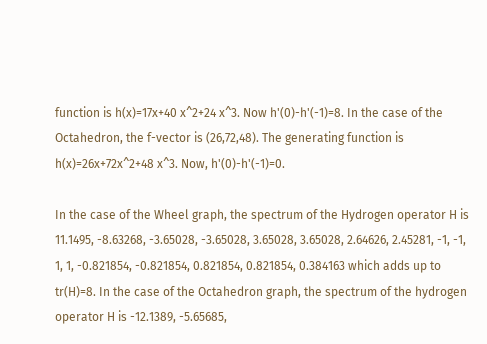function is h(x)=17x+40 x^2+24 x^3. Now h'(0)-h'(-1)=8. In the case of the Octahedron, the f-vector is (26,72,48). The generating function is h(x)=26x+72x^2+48 x^3. Now, h'(0)-h'(-1)=0.

In the case of the Wheel graph, the spectrum of the Hydrogen operator H is 11.1495, -8.63268, -3.65028, -3.65028, 3.65028, 3.65028, 2.64626, 2.45281, -1, -1, 1, 1, -0.821854, -0.821854, 0.821854, 0.821854, 0.384163 which adds up to tr(H)=8. In the case of the Octahedron graph, the spectrum of the hydrogen operator H is -12.1389, -5.65685,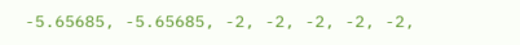-5.65685, -5.65685, -2, -2, -2, -2, -2,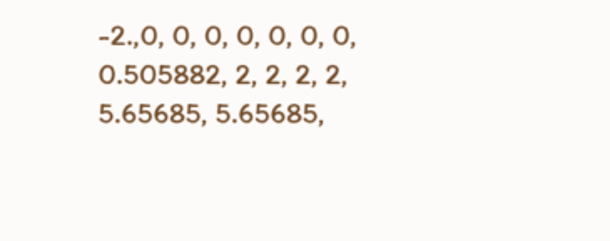-2.,0, 0, 0, 0, 0, 0, 0, 0.505882, 2, 2, 2, 2, 5.65685, 5.65685,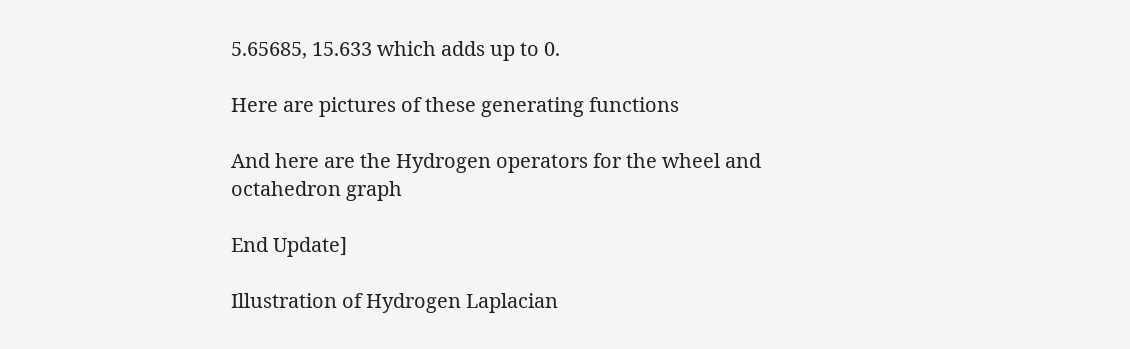5.65685, 15.633 which adds up to 0.

Here are pictures of these generating functions

And here are the Hydrogen operators for the wheel and octahedron graph

End Update]

Illustration of Hydrogen Laplacian